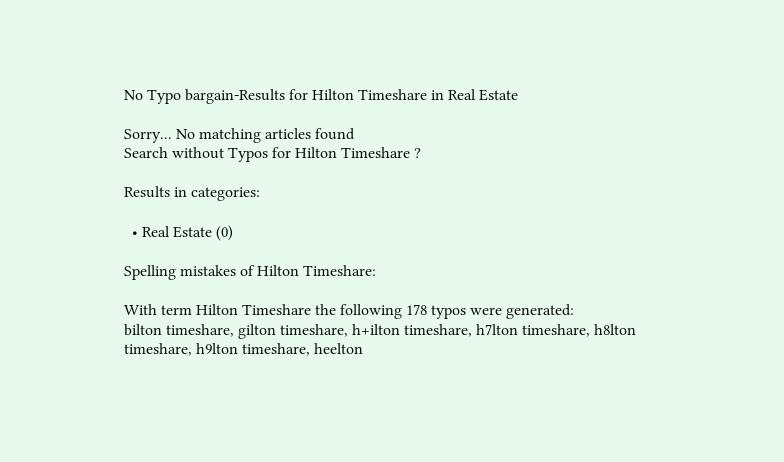No Typo bargain-Results for Hilton Timeshare in Real Estate

Sorry... No matching articles found
Search without Typos for Hilton Timeshare ?

Results in categories:

  • Real Estate (0)

Spelling mistakes of Hilton Timeshare:

With term Hilton Timeshare the following 178 typos were generated:
bilton timeshare, gilton timeshare, h+ilton timeshare, h7lton timeshare, h8lton timeshare, h9lton timeshare, heelton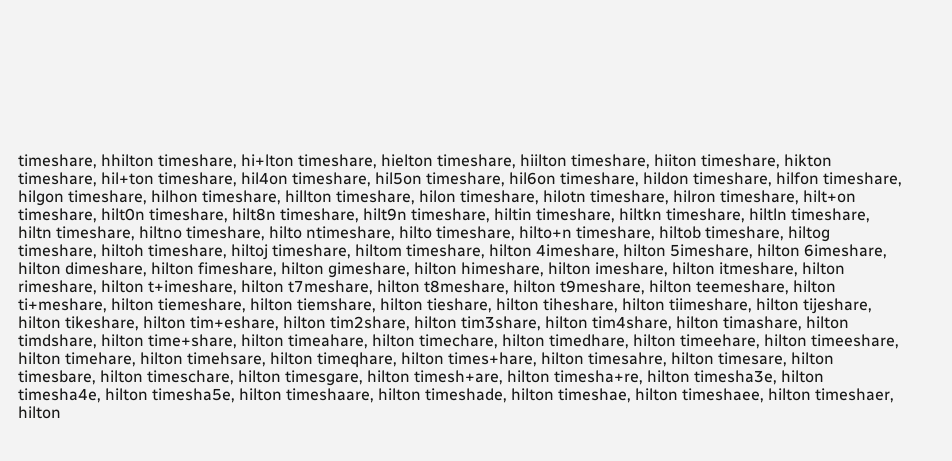timeshare, hhilton timeshare, hi+lton timeshare, hielton timeshare, hiilton timeshare, hiiton timeshare, hikton timeshare, hil+ton timeshare, hil4on timeshare, hil5on timeshare, hil6on timeshare, hildon timeshare, hilfon timeshare, hilgon timeshare, hilhon timeshare, hillton timeshare, hilon timeshare, hilotn timeshare, hilron timeshare, hilt+on timeshare, hilt0n timeshare, hilt8n timeshare, hilt9n timeshare, hiltin timeshare, hiltkn timeshare, hiltln timeshare, hiltn timeshare, hiltno timeshare, hilto ntimeshare, hilto timeshare, hilto+n timeshare, hiltob timeshare, hiltog timeshare, hiltoh timeshare, hiltoj timeshare, hiltom timeshare, hilton 4imeshare, hilton 5imeshare, hilton 6imeshare, hilton dimeshare, hilton fimeshare, hilton gimeshare, hilton himeshare, hilton imeshare, hilton itmeshare, hilton rimeshare, hilton t+imeshare, hilton t7meshare, hilton t8meshare, hilton t9meshare, hilton teemeshare, hilton ti+meshare, hilton tiemeshare, hilton tiemshare, hilton tieshare, hilton tiheshare, hilton tiimeshare, hilton tijeshare, hilton tikeshare, hilton tim+eshare, hilton tim2share, hilton tim3share, hilton tim4share, hilton timashare, hilton timdshare, hilton time+share, hilton timeahare, hilton timechare, hilton timedhare, hilton timeehare, hilton timeeshare, hilton timehare, hilton timehsare, hilton timeqhare, hilton times+hare, hilton timesahre, hilton timesare, hilton timesbare, hilton timeschare, hilton timesgare, hilton timesh+are, hilton timesha+re, hilton timesha3e, hilton timesha4e, hilton timesha5e, hilton timeshaare, hilton timeshade, hilton timeshae, hilton timeshaee, hilton timeshaer, hilton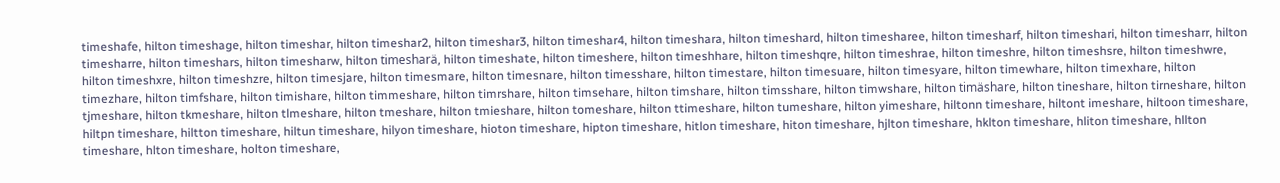timeshafe, hilton timeshage, hilton timeshar, hilton timeshar2, hilton timeshar3, hilton timeshar4, hilton timeshara, hilton timeshard, hilton timesharee, hilton timesharf, hilton timeshari, hilton timesharr, hilton timesharre, hilton timeshars, hilton timesharw, hilton timesharä, hilton timeshate, hilton timeshere, hilton timeshhare, hilton timeshqre, hilton timeshrae, hilton timeshre, hilton timeshsre, hilton timeshwre, hilton timeshxre, hilton timeshzre, hilton timesjare, hilton timesmare, hilton timesnare, hilton timesshare, hilton timestare, hilton timesuare, hilton timesyare, hilton timewhare, hilton timexhare, hilton timezhare, hilton timfshare, hilton timishare, hilton timmeshare, hilton timrshare, hilton timsehare, hilton timshare, hilton timsshare, hilton timwshare, hilton timäshare, hilton tineshare, hilton tirneshare, hilton tjmeshare, hilton tkmeshare, hilton tlmeshare, hilton tmeshare, hilton tmieshare, hilton tomeshare, hilton ttimeshare, hilton tumeshare, hilton yimeshare, hiltonn timeshare, hiltont imeshare, hiltoon timeshare, hiltpn timeshare, hiltton timeshare, hiltun timeshare, hilyon timeshare, hioton timeshare, hipton timeshare, hitlon timeshare, hiton timeshare, hjlton timeshare, hklton timeshare, hliton timeshare, hllton timeshare, hlton timeshare, holton timeshare,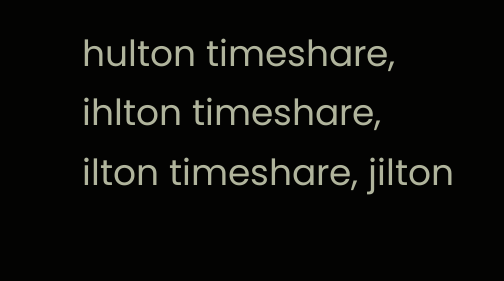hulton timeshare, ihlton timeshare, ilton timeshare, jilton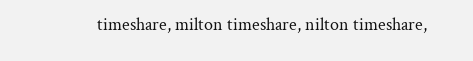timeshare, milton timeshare, nilton timeshare,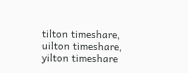tilton timeshare, uilton timeshare, yilton timeshare